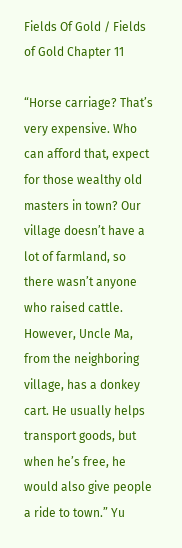Fields Of Gold / Fields of Gold Chapter 11

“Horse carriage? That’s very expensive. Who can afford that, expect for those wealthy old masters in town? Our village doesn’t have a lot of farmland, so there wasn’t anyone who raised cattle. However, Uncle Ma, from the neighboring village, has a donkey cart. He usually helps transport goods, but when he’s free, he would also give people a ride to town.” Yu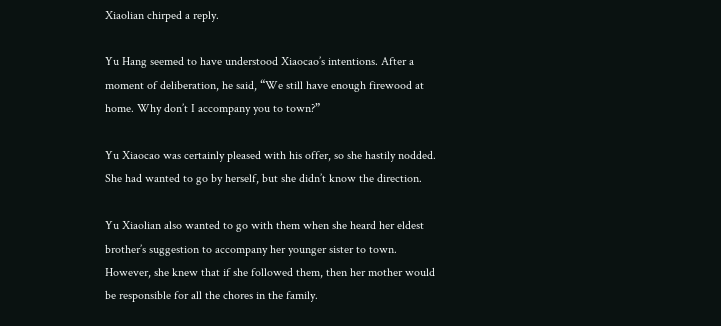Xiaolian chirped a reply.

Yu Hang seemed to have understood Xiaocao’s intentions. After a moment of deliberation, he said, “We still have enough firewood at home. Why don’t I accompany you to town?”

Yu Xiaocao was certainly pleased with his offer, so she hastily nodded. She had wanted to go by herself, but she didn’t know the direction.

Yu Xiaolian also wanted to go with them when she heard her eldest brother’s suggestion to accompany her younger sister to town. However, she knew that if she followed them, then her mother would be responsible for all the chores in the family.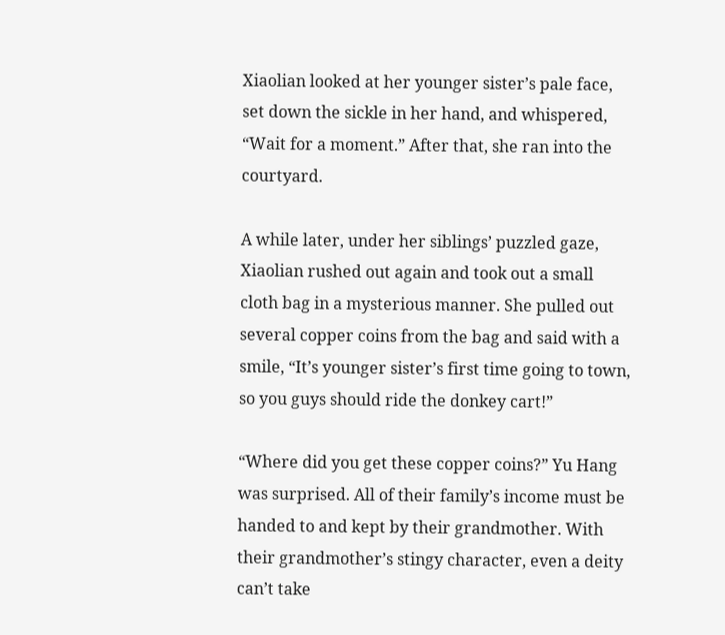Xiaolian looked at her younger sister’s pale face, set down the sickle in her hand, and whispered, “Wait for a moment.” After that, she ran into the courtyard.

A while later, under her siblings’ puzzled gaze, Xiaolian rushed out again and took out a small cloth bag in a mysterious manner. She pulled out several copper coins from the bag and said with a smile, “It’s younger sister’s first time going to town, so you guys should ride the donkey cart!”

“Where did you get these copper coins?” Yu Hang was surprised. All of their family’s income must be handed to and kept by their grandmother. With their grandmother’s stingy character, even a deity can’t take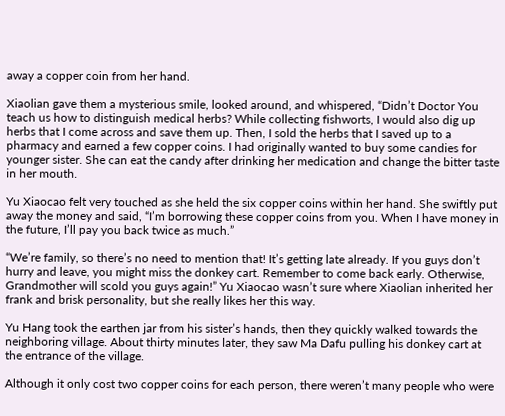away a copper coin from her hand.

Xiaolian gave them a mysterious smile, looked around, and whispered, “Didn’t Doctor You teach us how to distinguish medical herbs? While collecting fishworts, I would also dig up herbs that I come across and save them up. Then, I sold the herbs that I saved up to a pharmacy and earned a few copper coins. I had originally wanted to buy some candies for younger sister. She can eat the candy after drinking her medication and change the bitter taste in her mouth.

Yu Xiaocao felt very touched as she held the six copper coins within her hand. She swiftly put away the money and said, “I’m borrowing these copper coins from you. When I have money in the future, I’ll pay you back twice as much.”

“We’re family, so there’s no need to mention that! It’s getting late already. If you guys don’t hurry and leave, you might miss the donkey cart. Remember to come back early. Otherwise, Grandmother will scold you guys again!” Yu Xiaocao wasn’t sure where Xiaolian inherited her frank and brisk personality, but she really likes her this way.

Yu Hang took the earthen jar from his sister’s hands, then they quickly walked towards the neighboring village. About thirty minutes later, they saw Ma Dafu pulling his donkey cart at the entrance of the village.

Although it only cost two copper coins for each person, there weren’t many people who were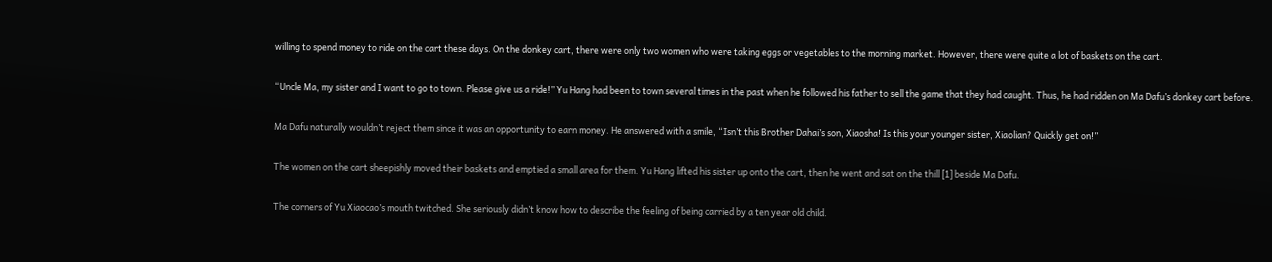willing to spend money to ride on the cart these days. On the donkey cart, there were only two women who were taking eggs or vegetables to the morning market. However, there were quite a lot of baskets on the cart.

“Uncle Ma, my sister and I want to go to town. Please give us a ride!” Yu Hang had been to town several times in the past when he followed his father to sell the game that they had caught. Thus, he had ridden on Ma Dafu’s donkey cart before.

Ma Dafu naturally wouldn’t reject them since it was an opportunity to earn money. He answered with a smile, “Isn’t this Brother Dahai’s son, Xiaosha! Is this your younger sister, Xiaolian? Quickly get on!”

The women on the cart sheepishly moved their baskets and emptied a small area for them. Yu Hang lifted his sister up onto the cart, then he went and sat on the thill [1] beside Ma Dafu.

The corners of Yu Xiaocao’s mouth twitched. She seriously didn’t know how to describe the feeling of being carried by a ten year old child.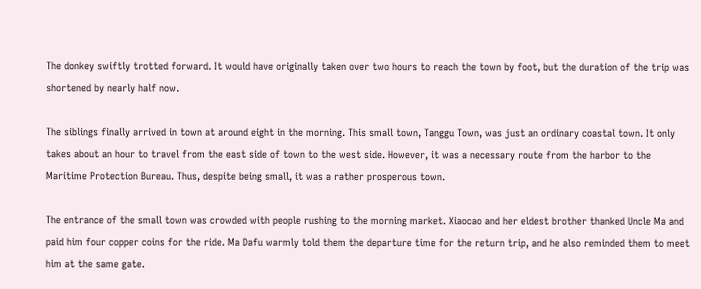The donkey swiftly trotted forward. It would have originally taken over two hours to reach the town by foot, but the duration of the trip was shortened by nearly half now.

The siblings finally arrived in town at around eight in the morning. This small town, Tanggu Town, was just an ordinary coastal town. It only takes about an hour to travel from the east side of town to the west side. However, it was a necessary route from the harbor to the Maritime Protection Bureau. Thus, despite being small, it was a rather prosperous town.

The entrance of the small town was crowded with people rushing to the morning market. Xiaocao and her eldest brother thanked Uncle Ma and paid him four copper coins for the ride. Ma Dafu warmly told them the departure time for the return trip, and he also reminded them to meet him at the same gate.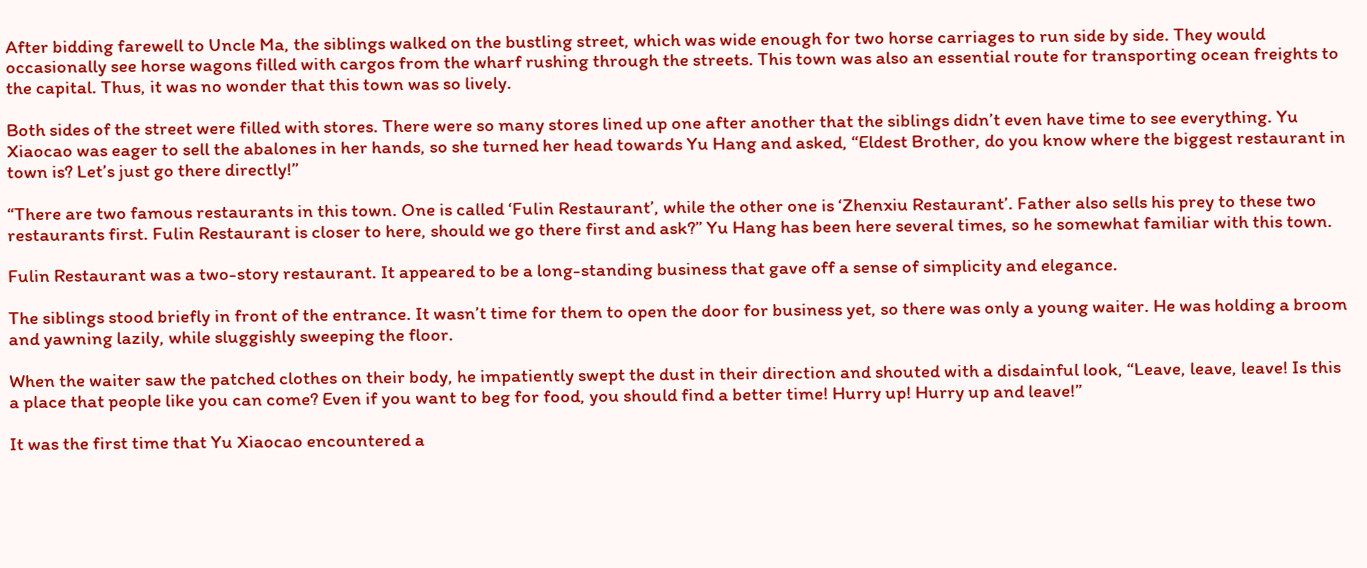After bidding farewell to Uncle Ma, the siblings walked on the bustling street, which was wide enough for two horse carriages to run side by side. They would occasionally see horse wagons filled with cargos from the wharf rushing through the streets. This town was also an essential route for transporting ocean freights to the capital. Thus, it was no wonder that this town was so lively.

Both sides of the street were filled with stores. There were so many stores lined up one after another that the siblings didn’t even have time to see everything. Yu Xiaocao was eager to sell the abalones in her hands, so she turned her head towards Yu Hang and asked, “Eldest Brother, do you know where the biggest restaurant in town is? Let’s just go there directly!”

“There are two famous restaurants in this town. One is called ‘Fulin Restaurant’, while the other one is ‘Zhenxiu Restaurant’. Father also sells his prey to these two restaurants first. Fulin Restaurant is closer to here, should we go there first and ask?” Yu Hang has been here several times, so he somewhat familiar with this town.

Fulin Restaurant was a two-story restaurant. It appeared to be a long-standing business that gave off a sense of simplicity and elegance.

The siblings stood briefly in front of the entrance. It wasn’t time for them to open the door for business yet, so there was only a young waiter. He was holding a broom and yawning lazily, while sluggishly sweeping the floor.

When the waiter saw the patched clothes on their body, he impatiently swept the dust in their direction and shouted with a disdainful look, “Leave, leave, leave! Is this a place that people like you can come? Even if you want to beg for food, you should find a better time! Hurry up! Hurry up and leave!”

It was the first time that Yu Xiaocao encountered a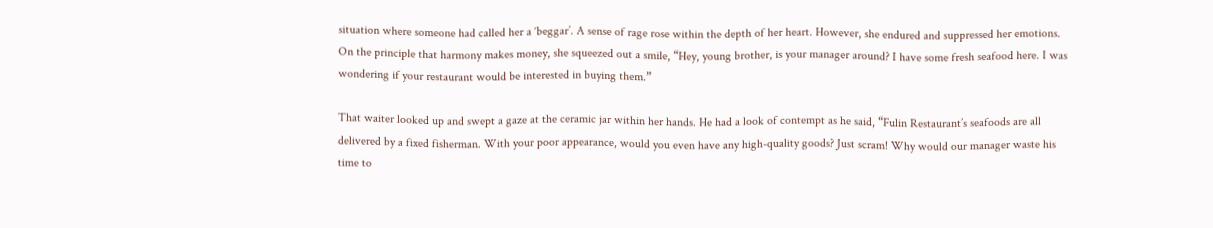situation where someone had called her a ‘beggar’. A sense of rage rose within the depth of her heart. However, she endured and suppressed her emotions. On the principle that harmony makes money, she squeezed out a smile, “Hey, young brother, is your manager around? I have some fresh seafood here. I was wondering if your restaurant would be interested in buying them.”

That waiter looked up and swept a gaze at the ceramic jar within her hands. He had a look of contempt as he said, “Fulin Restaurant’s seafoods are all delivered by a fixed fisherman. With your poor appearance, would you even have any high-quality goods? Just scram! Why would our manager waste his time to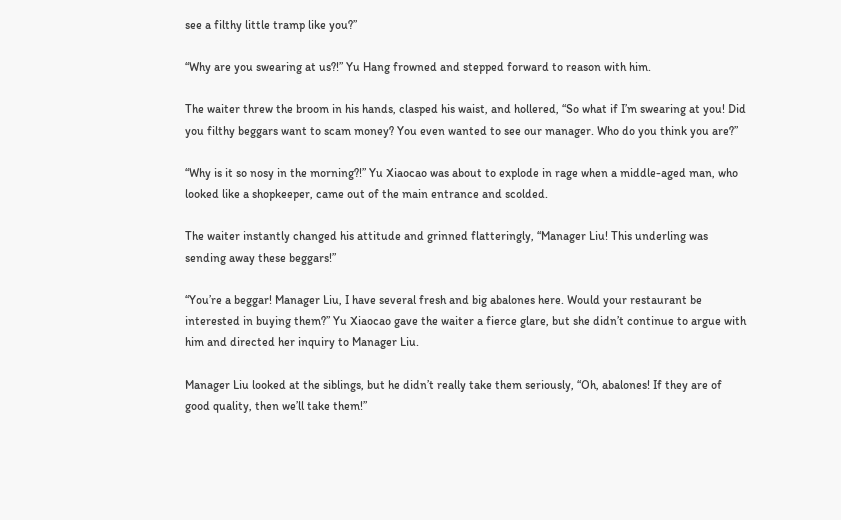see a filthy little tramp like you?”

“Why are you swearing at us?!” Yu Hang frowned and stepped forward to reason with him.

The waiter threw the broom in his hands, clasped his waist, and hollered, “So what if I’m swearing at you! Did you filthy beggars want to scam money? You even wanted to see our manager. Who do you think you are?”

“Why is it so nosy in the morning?!” Yu Xiaocao was about to explode in rage when a middle-aged man, who looked like a shopkeeper, came out of the main entrance and scolded.

The waiter instantly changed his attitude and grinned flatteringly, “Manager Liu! This underling was sending away these beggars!”

“You’re a beggar! Manager Liu, I have several fresh and big abalones here. Would your restaurant be interested in buying them?” Yu Xiaocao gave the waiter a fierce glare, but she didn’t continue to argue with him and directed her inquiry to Manager Liu.

Manager Liu looked at the siblings, but he didn’t really take them seriously, “Oh, abalones! If they are of good quality, then we’ll take them!”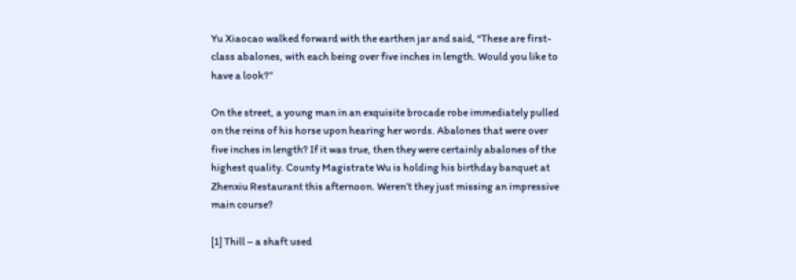Yu Xiaocao walked forward with the earthen jar and said, “These are first-class abalones, with each being over five inches in length. Would you like to have a look?”

On the street, a young man in an exquisite brocade robe immediately pulled on the reins of his horse upon hearing her words. Abalones that were over five inches in length? If it was true, then they were certainly abalones of the highest quality. County Magistrate Wu is holding his birthday banquet at Zhenxiu Restaurant this afternoon. Weren’t they just missing an impressive main course?

[1] Thill – a shaft used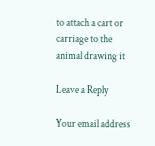to attach a cart or carriage to the animal drawing it

Leave a Reply

Your email address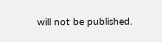will not be published.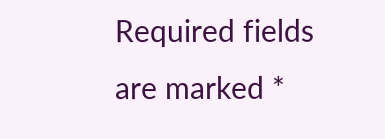Required fields are marked *